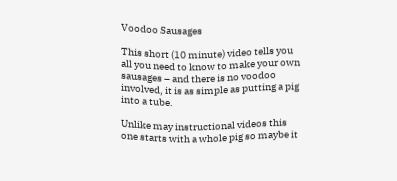Voodoo Sausages

This short (10 minute) video tells you all you need to know to make your own sausages – and there is no voodoo involved, it is as simple as putting a pig into a tube.

Unlike may instructional videos this one starts with a whole pig so maybe it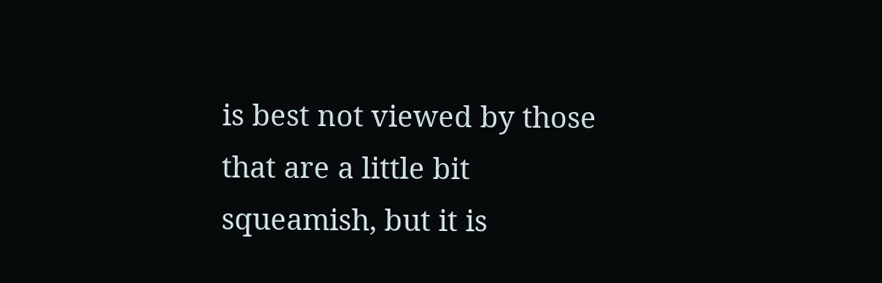is best not viewed by those that are a little bit squeamish, but it is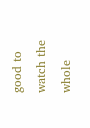good to watch the whole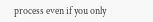process even if you only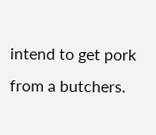intend to get pork from a butchers.